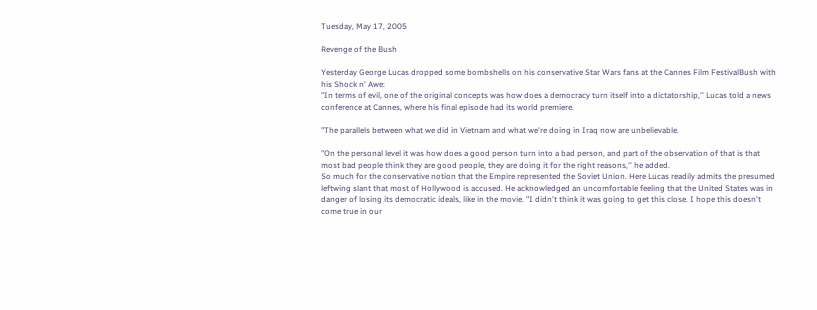Tuesday, May 17, 2005

Revenge of the Bush

Yesterday George Lucas dropped some bombshells on his conservative Star Wars fans at the Cannes Film FestivalBush with his Shock n' Awe:
"In terms of evil, one of the original concepts was how does a democracy turn itself into a dictatorship,'' Lucas told a news conference at Cannes, where his final episode had its world premiere.

"The parallels between what we did in Vietnam and what we're doing in Iraq now are unbelievable.

"On the personal level it was how does a good person turn into a bad person, and part of the observation of that is that most bad people think they are good people, they are doing it for the right reasons,'' he added.
So much for the conservative notion that the Empire represented the Soviet Union. Here Lucas readily admits the presumed leftwing slant that most of Hollywood is accused. He acknowledged an uncomfortable feeling that the United States was in danger of losing its democratic ideals, like in the movie. "I didn't think it was going to get this close. I hope this doesn't come true in our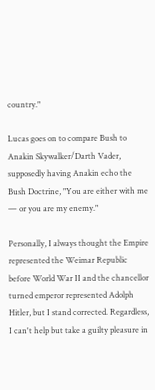country."

Lucas goes on to compare Bush to Anakin Skywalker/Darth Vader, supposedly having Anakin echo the Bush Doctrine, "You are either with me — or you are my enemy."

Personally, I always thought the Empire represented the Weimar Republic before World War II and the chancellor turned emperor represented Adolph Hitler, but I stand corrected. Regardless, I can't help but take a guilty pleasure in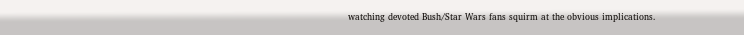watching devoted Bush/Star Wars fans squirm at the obvious implications.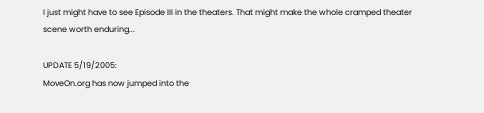I just might have to see Episode III in the theaters. That might make the whole cramped theater scene worth enduring...

UPDATE 5/19/2005:
MoveOn.org has now jumped into the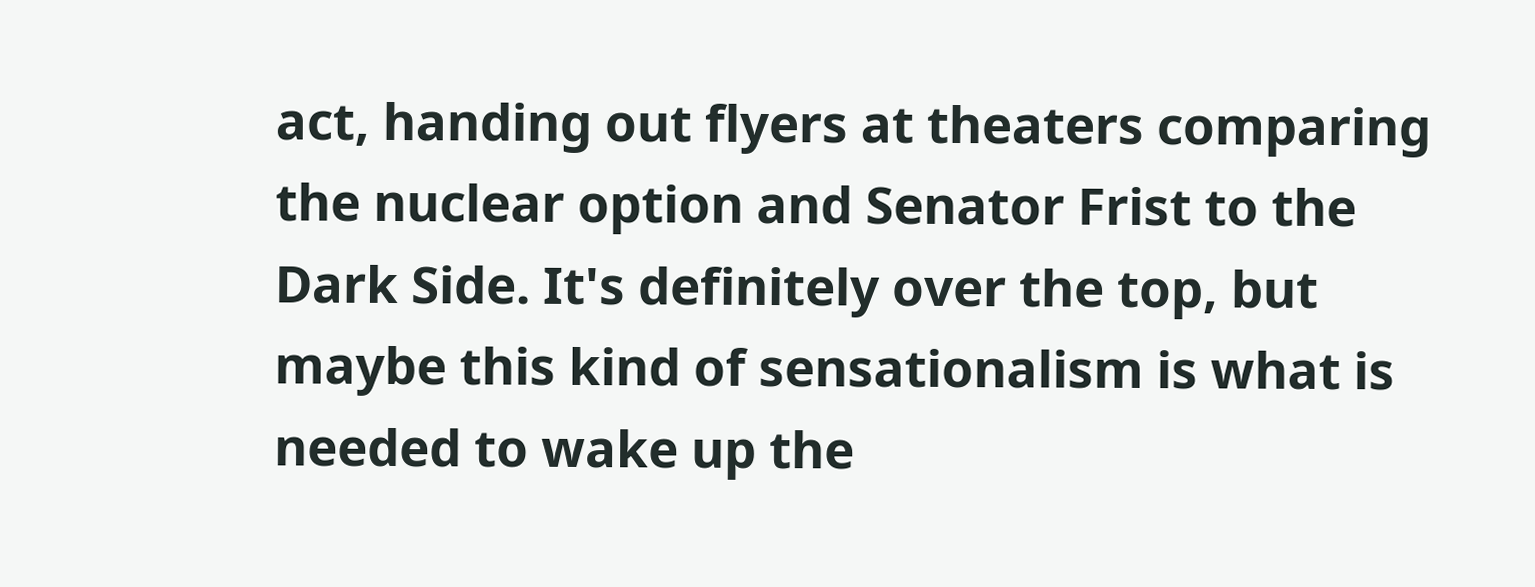act, handing out flyers at theaters comparing the nuclear option and Senator Frist to the Dark Side. It's definitely over the top, but maybe this kind of sensationalism is what is needed to wake up the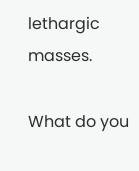lethargic masses.

What do you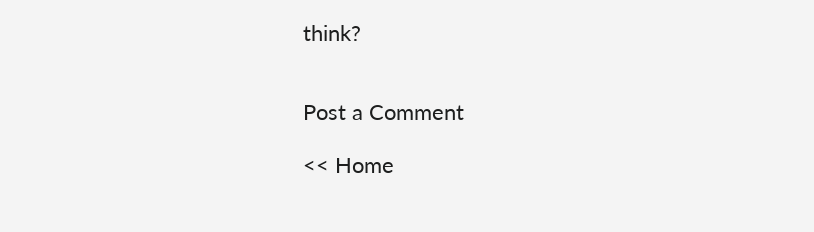think?


Post a Comment

<< Home